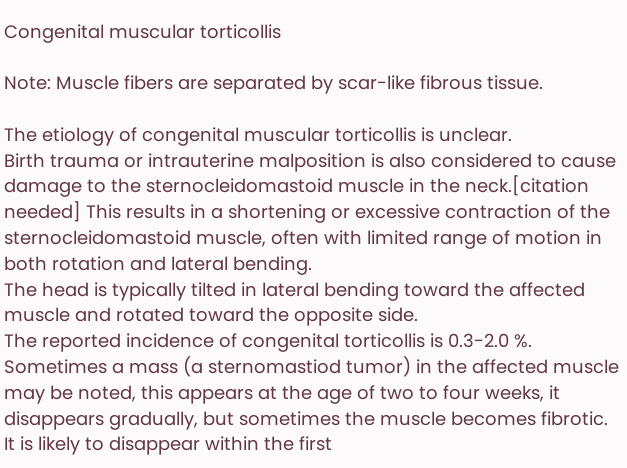Congenital muscular torticollis

Note: Muscle fibers are separated by scar-like fibrous tissue.

The etiology of congenital muscular torticollis is unclear.
Birth trauma or intrauterine malposition is also considered to cause damage to the sternocleidomastoid muscle in the neck.[citation needed] This results in a shortening or excessive contraction of the sternocleidomastoid muscle, often with limited range of motion in both rotation and lateral bending.
The head is typically tilted in lateral bending toward the affected muscle and rotated toward the opposite side.
The reported incidence of congenital torticollis is 0.3-2.0 %. Sometimes a mass (a sternomastiod tumor) in the affected muscle may be noted, this appears at the age of two to four weeks, it disappears gradually, but sometimes the muscle becomes fibrotic.
It is likely to disappear within the first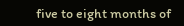five to eight months of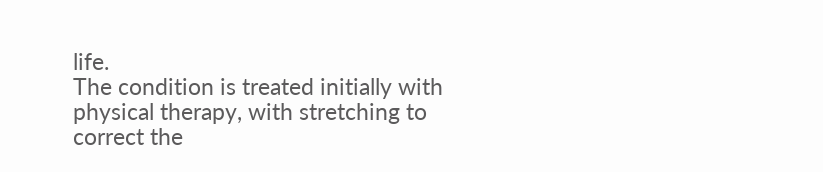life.
The condition is treated initially with physical therapy, with stretching to correct the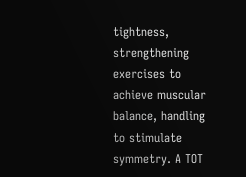tightness, strengthening exercises to achieve muscular balance, handling to stimulate symmetry. A TOT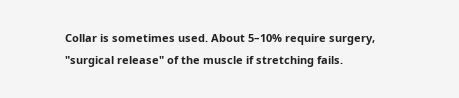Collar is sometimes used. About 5–10% require surgery, "surgical release" of the muscle if stretching fails.